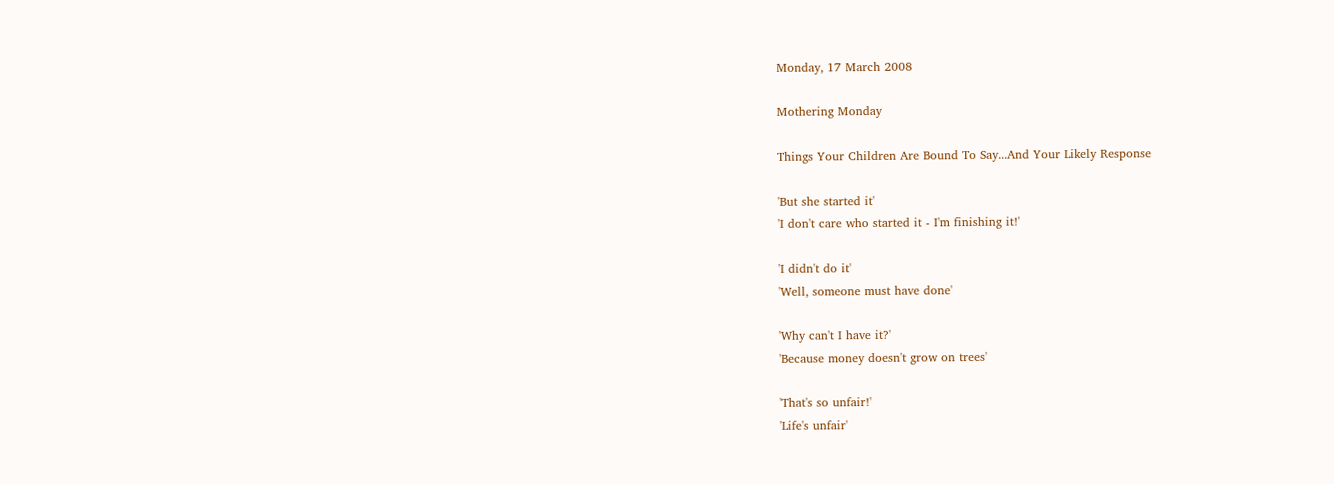Monday, 17 March 2008

Mothering Monday

Things Your Children Are Bound To Say...And Your Likely Response

'But she started it'
'I don't care who started it - I'm finishing it!'

'I didn't do it'
'Well, someone must have done'

'Why can't I have it?'
'Because money doesn't grow on trees'

'That's so unfair!'
'Life's unfair'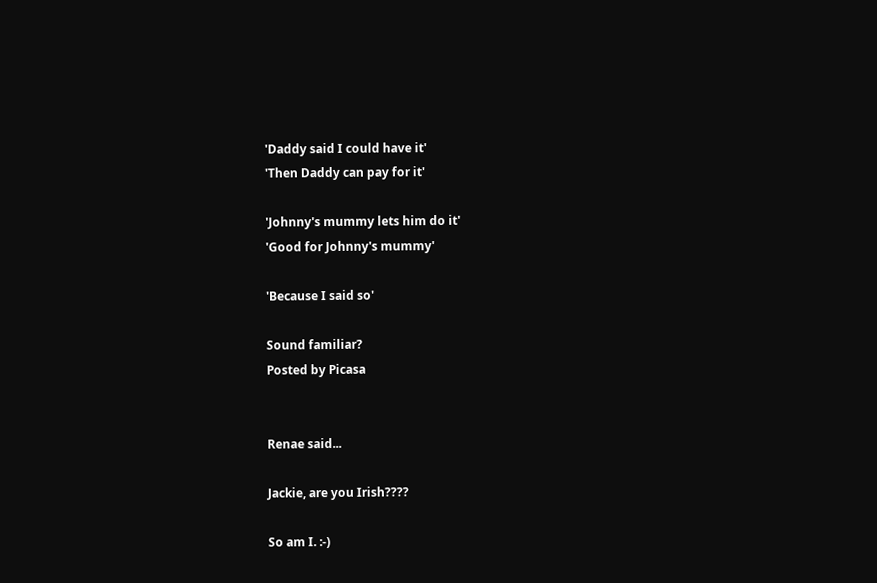'Daddy said I could have it'
'Then Daddy can pay for it'

'Johnny's mummy lets him do it'
'Good for Johnny's mummy'

'Because I said so'

Sound familiar?
Posted by Picasa


Renae said...

Jackie, are you Irish????

So am I. :-)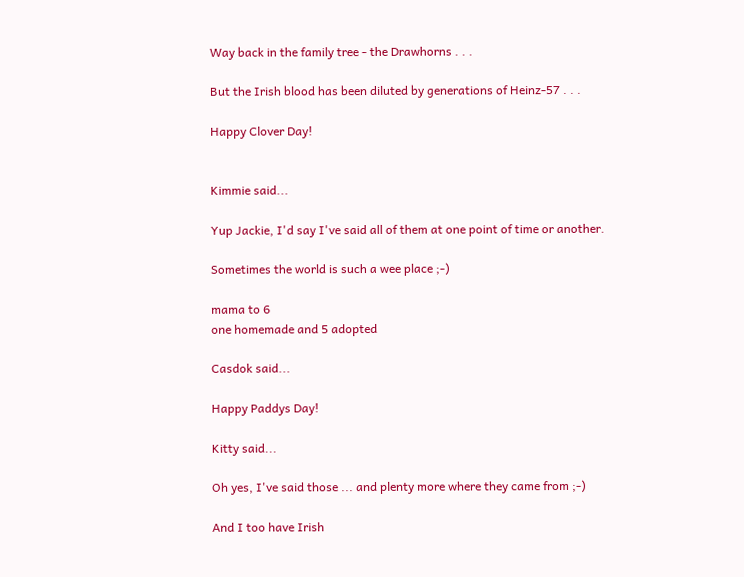Way back in the family tree - the Drawhorns . . .

But the Irish blood has been diluted by generations of Heinz-57 . . .

Happy Clover Day!


Kimmie said...

Yup Jackie, I'd say I've said all of them at one point of time or another.

Sometimes the world is such a wee place ;-)

mama to 6
one homemade and 5 adopted

Casdok said...

Happy Paddys Day!

Kitty said...

Oh yes, I've said those ... and plenty more where they came from ;-)

And I too have Irish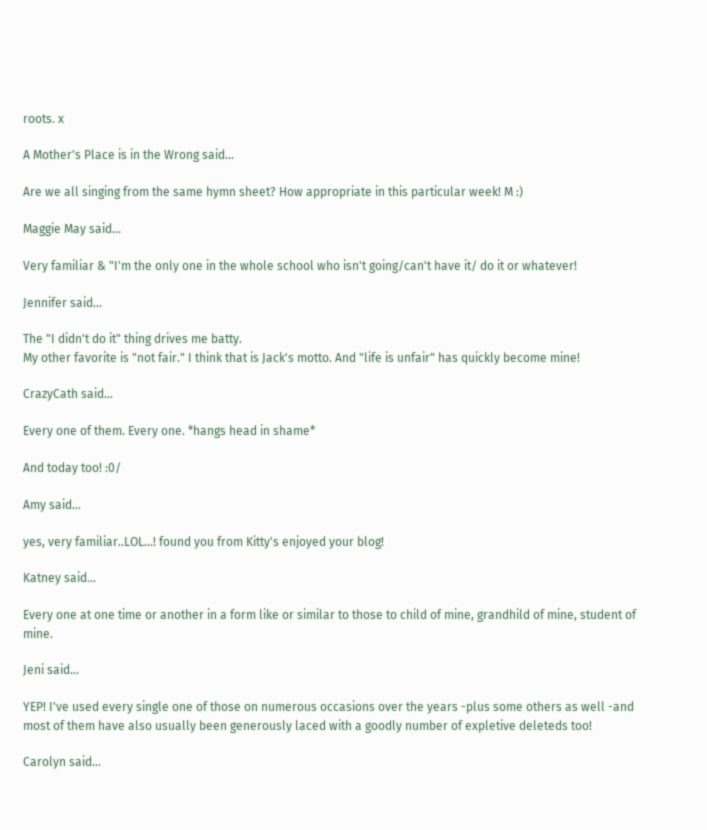roots. x

A Mother's Place is in the Wrong said...

Are we all singing from the same hymn sheet? How appropriate in this particular week! M :)

Maggie May said...

Very familiar & "I'm the only one in the whole school who isn't going/can't have it/ do it or whatever!

Jennifer said...

The "I didn't do it" thing drives me batty.
My other favorite is "not fair." I think that is Jack's motto. And "life is unfair" has quickly become mine!

CrazyCath said...

Every one of them. Every one. *hangs head in shame*

And today too! :0/

Amy said...

yes, very familiar..LOL...! found you from Kitty's enjoyed your blog!

Katney said...

Every one at one time or another in a form like or similar to those to child of mine, grandhild of mine, student of mine.

Jeni said...

YEP! I've used every single one of those on numerous occasions over the years -plus some others as well -and most of them have also usually been generously laced with a goodly number of expletive deleteds too!

Carolyn said...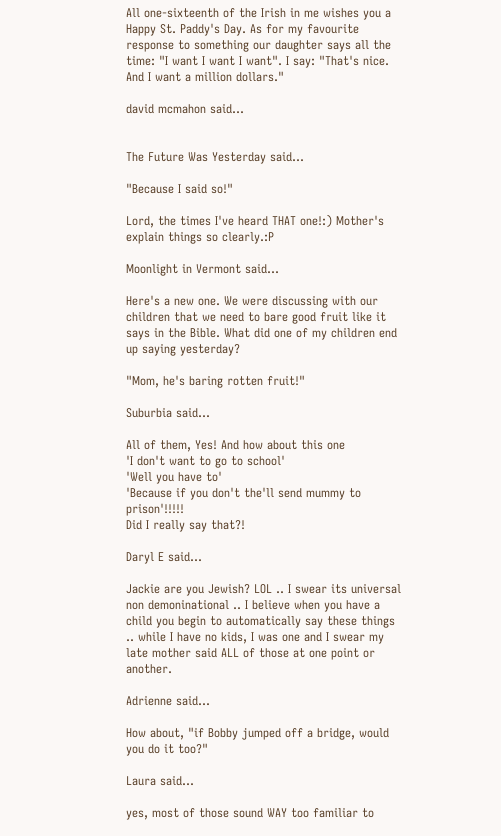All one-sixteenth of the Irish in me wishes you a Happy St. Paddy's Day. As for my favourite response to something our daughter says all the time: "I want I want I want". I say: "That's nice. And I want a million dollars."

david mcmahon said...


The Future Was Yesterday said...

"Because I said so!"

Lord, the times I've heard THAT one!:) Mother's explain things so clearly.:P

Moonlight in Vermont said...

Here's a new one. We were discussing with our children that we need to bare good fruit like it says in the Bible. What did one of my children end up saying yesterday?

"Mom, he's baring rotten fruit!"

Suburbia said...

All of them, Yes! And how about this one
'I don't want to go to school'
'Well you have to'
'Because if you don't the'll send mummy to prison'!!!!!
Did I really say that?!

Daryl E said...

Jackie are you Jewish? LOL .. I swear its universal non demoninational .. I believe when you have a child you begin to automatically say these things .. while I have no kids, I was one and I swear my late mother said ALL of those at one point or another.

Adrienne said...

How about, "if Bobby jumped off a bridge, would you do it too?"

Laura said...

yes, most of those sound WAY too familiar to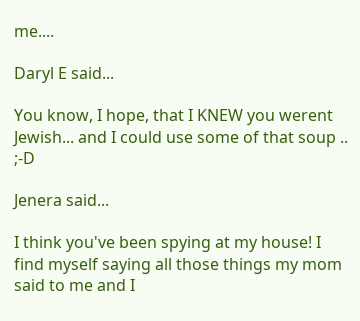me....

Daryl E said...

You know, I hope, that I KNEW you werent Jewish... and I could use some of that soup .. ;-D

Jenera said...

I think you've been spying at my house! I find myself saying all those things my mom said to me and I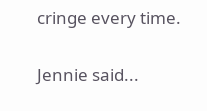cringe every time.

Jennie said...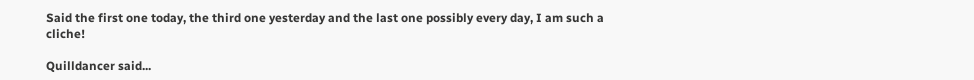Said the first one today, the third one yesterday and the last one possibly every day, I am such a cliche!

Quilldancer said...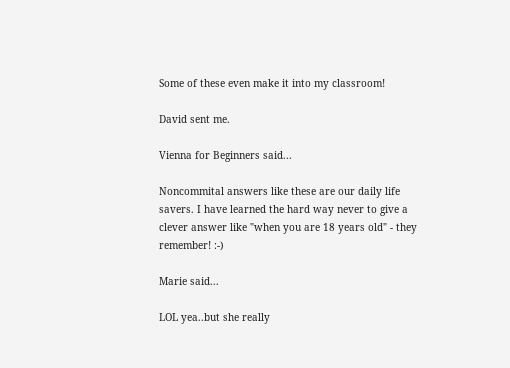Some of these even make it into my classroom!

David sent me.

Vienna for Beginners said...

Noncommital answers like these are our daily life savers. I have learned the hard way never to give a clever answer like "when you are 18 years old" - they remember! :-)

Marie said...

LOL yea..but she really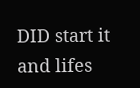DID start it and lifes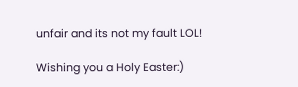unfair and its not my fault LOL!

Wishing you a Holy Easter:)